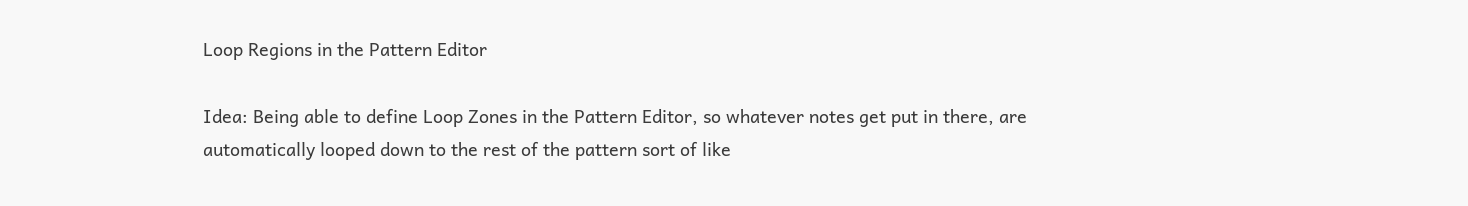Loop Regions in the Pattern Editor

Idea: Being able to define Loop Zones in the Pattern Editor, so whatever notes get put in there, are automatically looped down to the rest of the pattern sort of like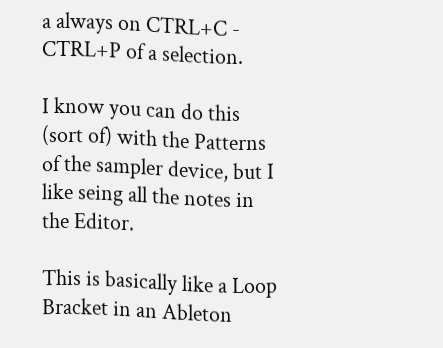a always on CTRL+C - CTRL+P of a selection.

I know you can do this (sort of) with the Patterns of the sampler device, but I like seing all the notes in the Editor.

This is basically like a Loop Bracket in an Ableton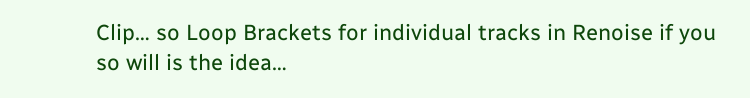Clip… so Loop Brackets for individual tracks in Renoise if you so will is the idea…